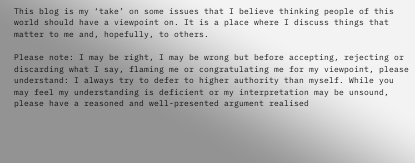This blog is my ‘take’ on some issues that I believe thinking people of this world should have a viewpoint on. It is a place where I discuss things that matter to me and, hopefully, to others.

Please note: I may be right, I may be wrong but before accepting, rejecting or discarding what I say, flaming me or congratulating me for my viewpoint, please understand: I always try to defer to higher authority than myself. While you may feel my understanding is deficient or my interpretation may be unsound, please have a reasoned and well-presented argument realised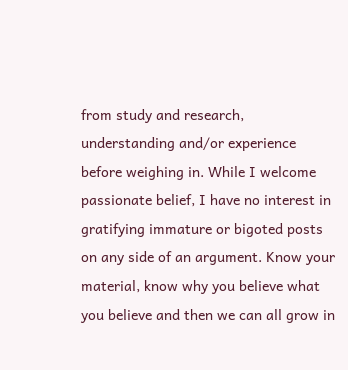from study and research, understanding and/or experience before weighing in. While I welcome passionate belief, I have no interest in gratifying immature or bigoted posts on any side of an argument. Know your material, know why you believe what you believe and then we can all grow in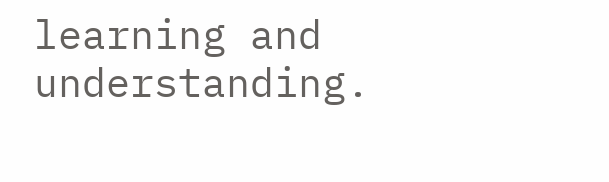learning and understanding.